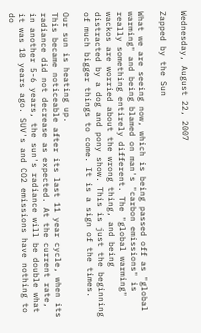Wednesday, August 22, 2007

Zapped by the Sun

What we are seeing now, which is being passed off as "global warming" and being blamed on man's "carbon emissions" is really something entirely different. The "global warming" wackos are worried about the wrong thing, and being distracted by a dog and pony show. This is just the beginning of much bigger things to come. It is a sign of the times.

Our sun is heating up.
This became noticeable after its last 11 year cycle, when its radiance did not decrease as expected. At the current rate, in another 5-6 years, the sun's radiance will be double what it was 18 years ago. SUV's and CO2 emissions have nothing to do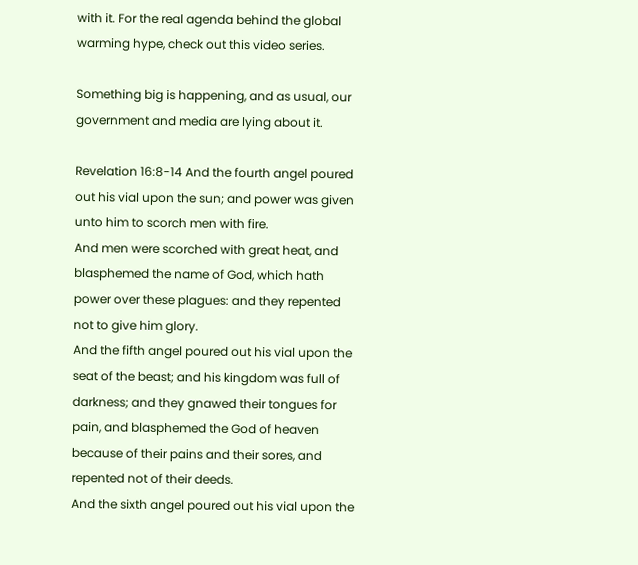with it. For the real agenda behind the global warming hype, check out this video series.

Something big is happening, and as usual, our government and media are lying about it.

Revelation 16:8-14 And the fourth angel poured out his vial upon the sun; and power was given unto him to scorch men with fire.
And men were scorched with great heat, and blasphemed the name of God, which hath power over these plagues: and they repented not to give him glory.
And the fifth angel poured out his vial upon the seat of the beast; and his kingdom was full of darkness; and they gnawed their tongues for pain, and blasphemed the God of heaven because of their pains and their sores, and repented not of their deeds.
And the sixth angel poured out his vial upon the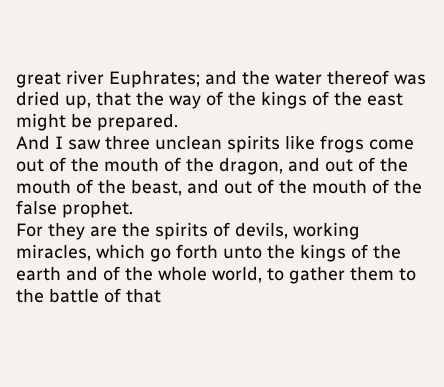great river Euphrates; and the water thereof was dried up, that the way of the kings of the east might be prepared.
And I saw three unclean spirits like frogs come out of the mouth of the dragon, and out of the mouth of the beast, and out of the mouth of the false prophet.
For they are the spirits of devils, working miracles, which go forth unto the kings of the earth and of the whole world, to gather them to the battle of that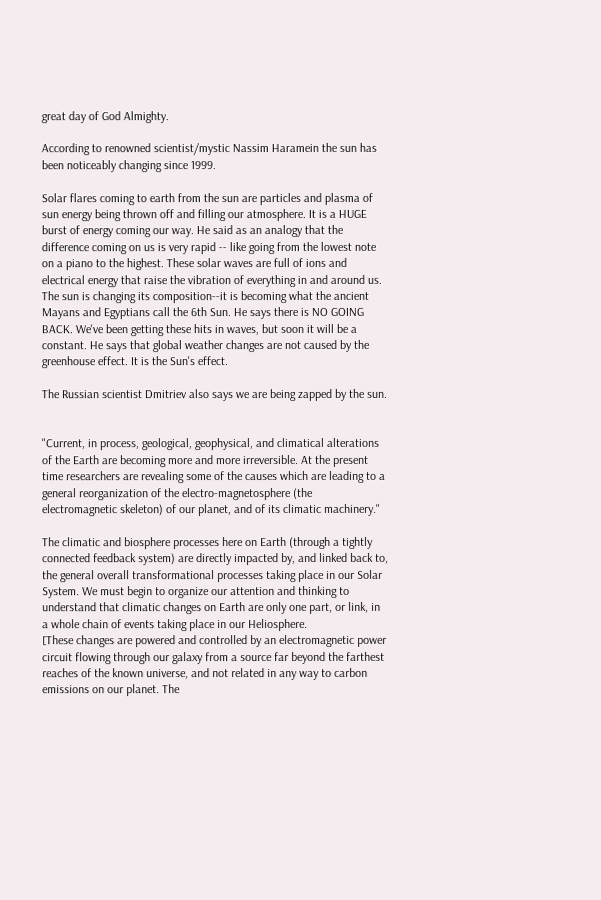great day of God Almighty.

According to renowned scientist/mystic Nassim Haramein the sun has been noticeably changing since 1999.

Solar flares coming to earth from the sun are particles and plasma of sun energy being thrown off and filling our atmosphere. It is a HUGE burst of energy coming our way. He said as an analogy that the difference coming on us is very rapid -- like going from the lowest note on a piano to the highest. These solar waves are full of ions and electrical energy that raise the vibration of everything in and around us. The sun is changing its composition--it is becoming what the ancient Mayans and Egyptians call the 6th Sun. He says there is NO GOING BACK. We've been getting these hits in waves, but soon it will be a constant. He says that global weather changes are not caused by the greenhouse effect. It is the Sun's effect.

The Russian scientist Dmitriev also says we are being zapped by the sun.


"Current, in process, geological, geophysical, and climatical alterations of the Earth are becoming more and more irreversible. At the present time researchers are revealing some of the causes which are leading to a general reorganization of the electro-magnetosphere (the electromagnetic skeleton) of our planet, and of its climatic machinery."

The climatic and biosphere processes here on Earth (through a tightly connected feedback system) are directly impacted by, and linked back to, the general overall transformational processes taking place in our Solar System. We must begin to organize our attention and thinking to understand that climatic changes on Earth are only one part, or link, in a whole chain of events taking place in our Heliosphere.
[These changes are powered and controlled by an electromagnetic power circuit flowing through our galaxy from a source far beyond the farthest reaches of the known universe, and not related in any way to carbon emissions on our planet. The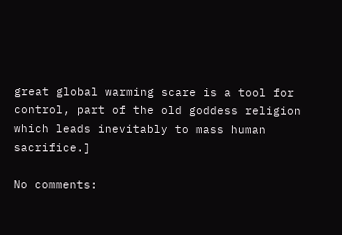great global warming scare is a tool for control, part of the old goddess religion which leads inevitably to mass human sacrifice.]

No comments: